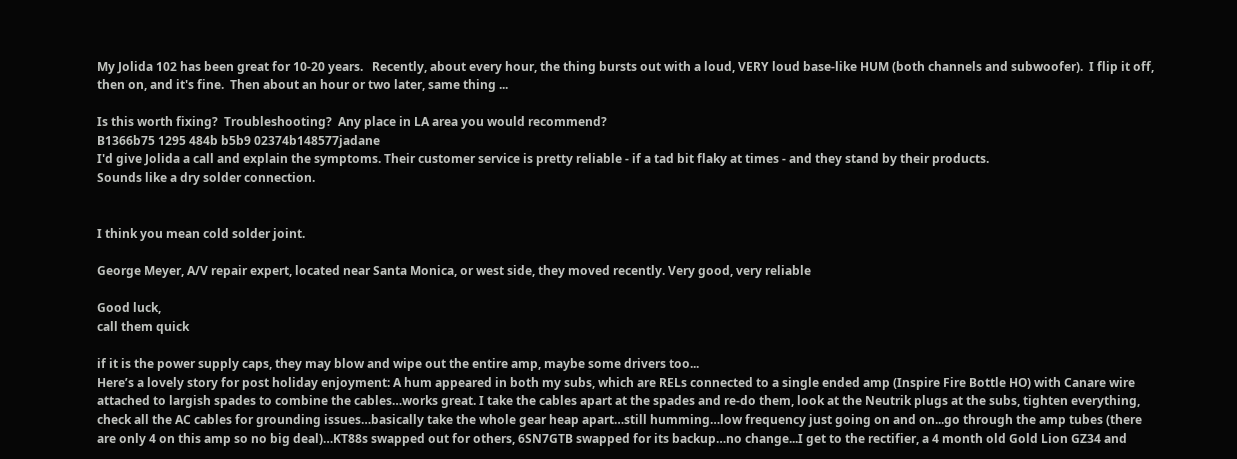My Jolida 102 has been great for 10-20 years.   Recently, about every hour, the thing bursts out with a loud, VERY loud base-like HUM (both channels and subwoofer).  I flip it off, then on, and it's fine.  Then about an hour or two later, same thing ...

Is this worth fixing?  Troubleshooting?  Any place in LA area you would recommend?
B1366b75 1295 484b b5b9 02374b148577jadane
I'd give Jolida a call and explain the symptoms. Their customer service is pretty reliable - if a tad bit flaky at times - and they stand by their products.
Sounds like a dry solder connection.


I think you mean cold solder joint.

George Meyer, A/V repair expert, located near Santa Monica, or west side, they moved recently. Very good, very reliable

Good luck,
call them quick

if it is the power supply caps, they may blow and wipe out the entire amp, maybe some drivers too...
Here’s a lovely story for post holiday enjoyment: A hum appeared in both my subs, which are RELs connected to a single ended amp (Inspire Fire Bottle HO) with Canare wire attached to largish spades to combine the cables…works great. I take the cables apart at the spades and re-do them, look at the Neutrik plugs at the subs, tighten everything, check all the AC cables for grounding issues…basically take the whole gear heap apart…still humming…low frequency just going on and on...go through the amp tubes (there are only 4 on this amp so no big deal)…KT88s swapped out for others, 6SN7GTB swapped for its backup…no change...I get to the rectifier, a 4 month old Gold Lion GZ34 and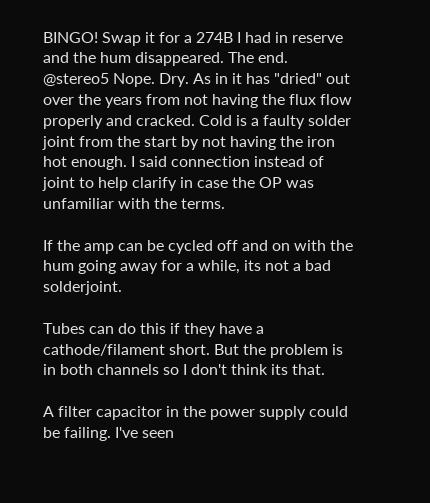BINGO! Swap it for a 274B I had in reserve and the hum disappeared. The end.
@stereo5 Nope. Dry. As in it has "dried" out over the years from not having the flux flow properly and cracked. Cold is a faulty solder joint from the start by not having the iron hot enough. I said connection instead of joint to help clarify in case the OP was unfamiliar with the terms.

If the amp can be cycled off and on with the hum going away for a while, its not a bad solderjoint.

Tubes can do this if they have a cathode/filament short. But the problem is in both channels so I don't think its that.

A filter capacitor in the power supply could be failing. I've seen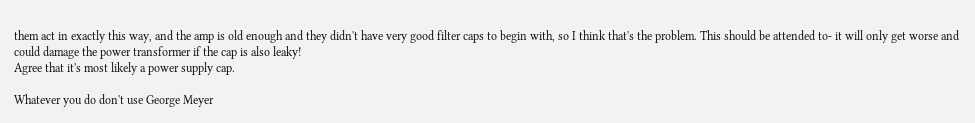them act in exactly this way, and the amp is old enough and they didn't have very good filter caps to begin with, so I think that's the problem. This should be attended to- it will only get worse and could damage the power transformer if the cap is also leaky!
Agree that it's most likely a power supply cap.

Whatever you do don't use George Meyer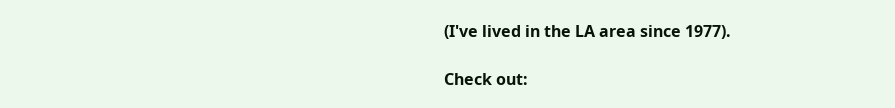(I've lived in the LA area since 1977).

Check out: